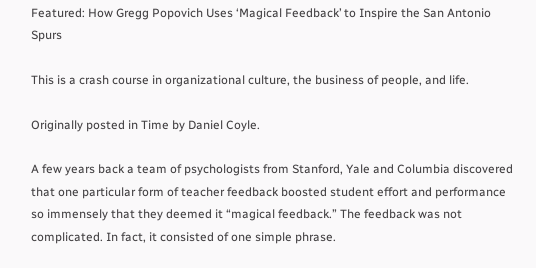Featured: How Gregg Popovich Uses ‘Magical Feedback’ to Inspire the San Antonio Spurs

This is a crash course in organizational culture, the business of people, and life.

Originally posted in Time by Daniel Coyle.

A few years back a team of psychologists from Stanford, Yale and Columbia discovered that one particular form of teacher feedback boosted student effort and performance so immensely that they deemed it “magical feedback.” The feedback was not complicated. In fact, it consisted of one simple phrase.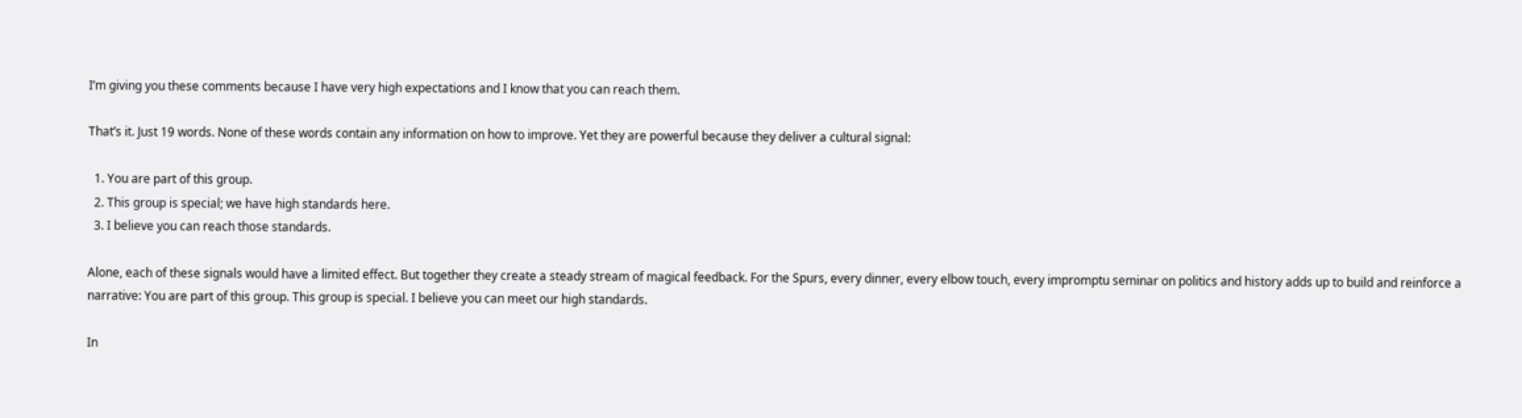I’m giving you these comments because I have very high expectations and I know that you can reach them.

That’s it. Just 19 words. None of these words contain any information on how to improve. Yet they are powerful because they deliver a cultural signal:

  1. You are part of this group.
  2. This group is special; we have high standards here.
  3. I believe you can reach those standards.

Alone, each of these signals would have a limited effect. But together they create a steady stream of magical feedback. For the Spurs, every dinner, every elbow touch, every impromptu seminar on politics and history adds up to build and reinforce a narrative: You are part of this group. This group is special. I believe you can meet our high standards.

In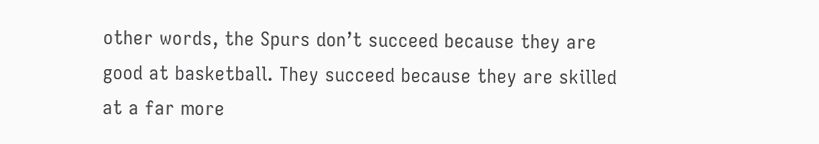other words, the Spurs don’t succeed because they are good at basketball. They succeed because they are skilled at a far more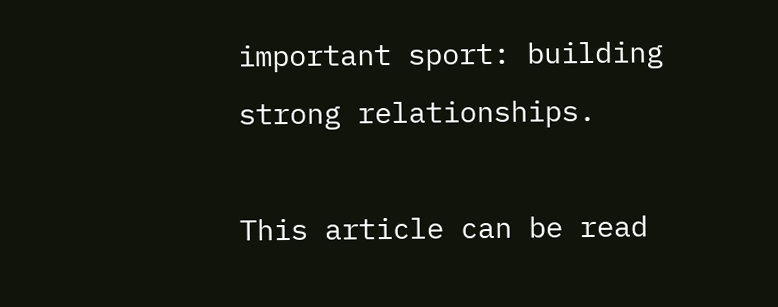important sport: building strong relationships.

This article can be read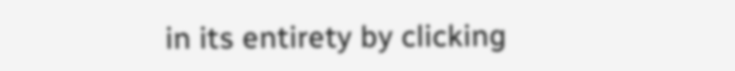in its entirety by clicking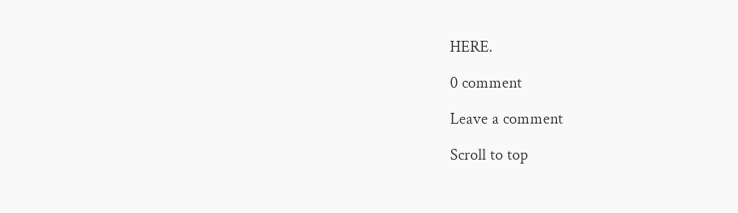HERE.

0 comment

Leave a comment

Scroll to top